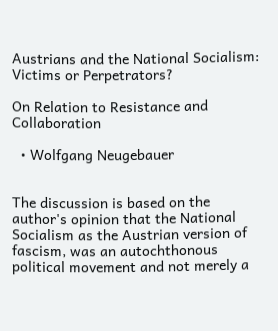Austrians and the National Socialism: Victims or Perpetrators?

On Relation to Resistance and Collaboration

  • Wolfgang Neugebauer


The discussion is based on the author's opinion that the National Socialism as the Austrian version of fascism, was an autochthonous political movement and not merely a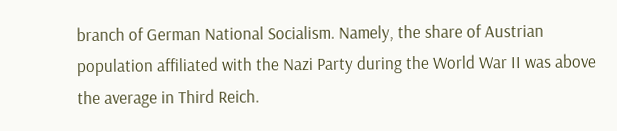branch of German National Socialism. Namely, the share of Austrian population affiliated with the Nazi Party during the World War II was above the average in Third Reich.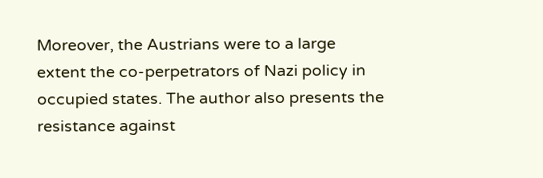Moreover, the Austrians were to a large extent the co-perpetrators of Nazi policy in occupied states. The author also presents the resistance against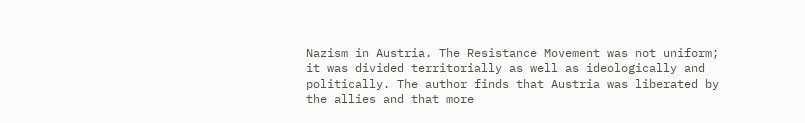Nazism in Austria. The Resistance Movement was not uniform; it was divided territorially as well as ideologically and politically. The author finds that Austria was liberated by the allies and that more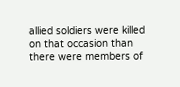allied soldiers were killed on that occasion than there were members of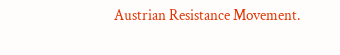Austrian Resistance Movement.